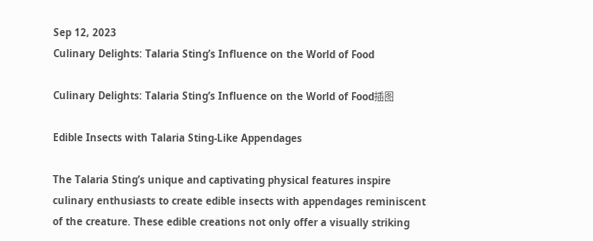Sep 12, 2023
Culinary Delights: Talaria Sting’s Influence on the World of Food

Culinary Delights: Talaria Sting’s Influence on the World of Food插图

Edible Insects with Talaria Sting-Like Appendages

The Talaria Sting’s unique and captivating physical features inspire culinary enthusiasts to create edible insects with appendages reminiscent of the creature. These edible creations not only offer a visually striking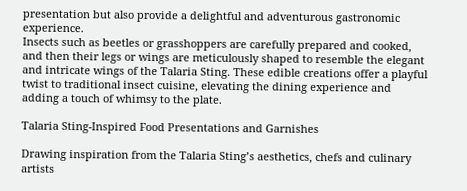presentation but also provide a delightful and adventurous gastronomic experience.
Insects such as beetles or grasshoppers are carefully prepared and cooked, and then their legs or wings are meticulously shaped to resemble the elegant and intricate wings of the Talaria Sting. These edible creations offer a playful twist to traditional insect cuisine, elevating the dining experience and adding a touch of whimsy to the plate.

Talaria Sting-Inspired Food Presentations and Garnishes

Drawing inspiration from the Talaria Sting’s aesthetics, chefs and culinary artists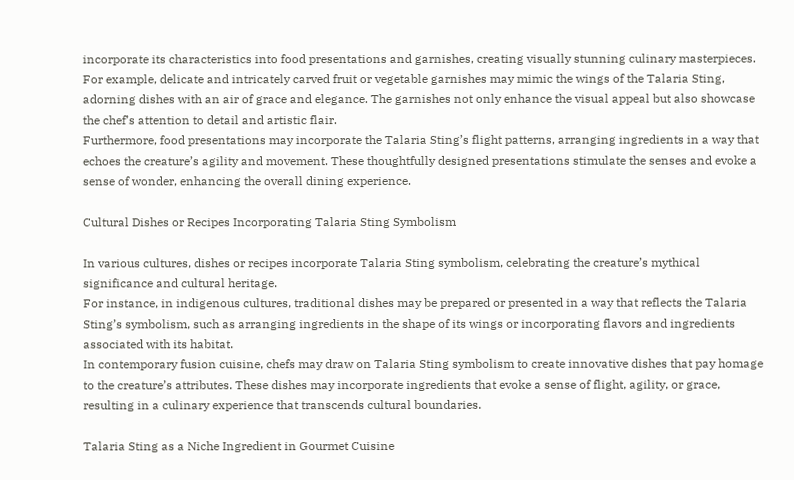incorporate its characteristics into food presentations and garnishes, creating visually stunning culinary masterpieces.
For example, delicate and intricately carved fruit or vegetable garnishes may mimic the wings of the Talaria Sting, adorning dishes with an air of grace and elegance. The garnishes not only enhance the visual appeal but also showcase the chef’s attention to detail and artistic flair.
Furthermore, food presentations may incorporate the Talaria Sting’s flight patterns, arranging ingredients in a way that echoes the creature’s agility and movement. These thoughtfully designed presentations stimulate the senses and evoke a sense of wonder, enhancing the overall dining experience.

Cultural Dishes or Recipes Incorporating Talaria Sting Symbolism

In various cultures, dishes or recipes incorporate Talaria Sting symbolism, celebrating the creature’s mythical significance and cultural heritage.
For instance, in indigenous cultures, traditional dishes may be prepared or presented in a way that reflects the Talaria Sting’s symbolism, such as arranging ingredients in the shape of its wings or incorporating flavors and ingredients associated with its habitat.
In contemporary fusion cuisine, chefs may draw on Talaria Sting symbolism to create innovative dishes that pay homage to the creature’s attributes. These dishes may incorporate ingredients that evoke a sense of flight, agility, or grace, resulting in a culinary experience that transcends cultural boundaries.

Talaria Sting as a Niche Ingredient in Gourmet Cuisine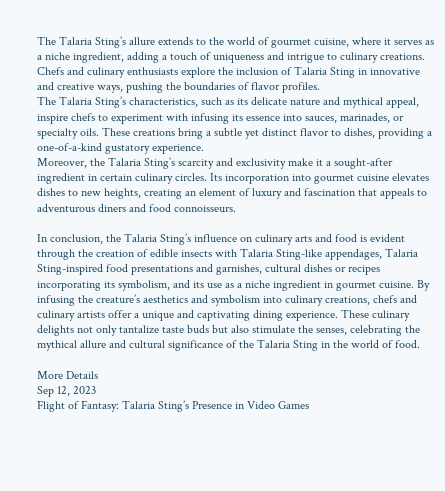The Talaria Sting’s allure extends to the world of gourmet cuisine, where it serves as a niche ingredient, adding a touch of uniqueness and intrigue to culinary creations. Chefs and culinary enthusiasts explore the inclusion of Talaria Sting in innovative and creative ways, pushing the boundaries of flavor profiles.
The Talaria Sting’s characteristics, such as its delicate nature and mythical appeal, inspire chefs to experiment with infusing its essence into sauces, marinades, or specialty oils. These creations bring a subtle yet distinct flavor to dishes, providing a one-of-a-kind gustatory experience.
Moreover, the Talaria Sting’s scarcity and exclusivity make it a sought-after ingredient in certain culinary circles. Its incorporation into gourmet cuisine elevates dishes to new heights, creating an element of luxury and fascination that appeals to adventurous diners and food connoisseurs.

In conclusion, the Talaria Sting’s influence on culinary arts and food is evident through the creation of edible insects with Talaria Sting-like appendages, Talaria Sting-inspired food presentations and garnishes, cultural dishes or recipes incorporating its symbolism, and its use as a niche ingredient in gourmet cuisine. By infusing the creature’s aesthetics and symbolism into culinary creations, chefs and culinary artists offer a unique and captivating dining experience. These culinary delights not only tantalize taste buds but also stimulate the senses, celebrating the mythical allure and cultural significance of the Talaria Sting in the world of food.

More Details
Sep 12, 2023
Flight of Fantasy: Talaria Sting’s Presence in Video Games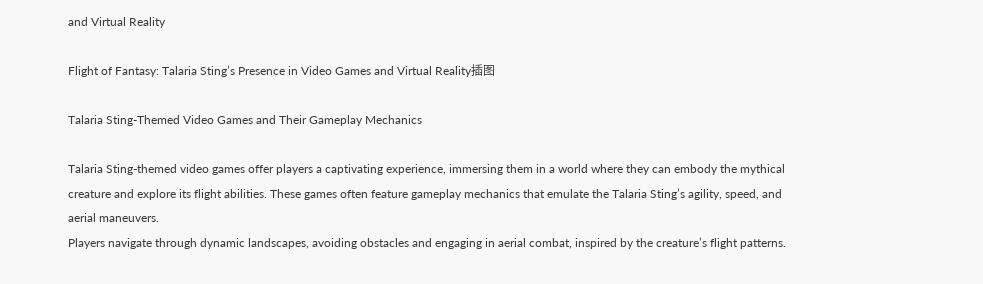and Virtual Reality

Flight of Fantasy: Talaria Sting’s Presence in Video Games and Virtual Reality插图

Talaria Sting-Themed Video Games and Their Gameplay Mechanics

Talaria Sting-themed video games offer players a captivating experience, immersing them in a world where they can embody the mythical creature and explore its flight abilities. These games often feature gameplay mechanics that emulate the Talaria Sting’s agility, speed, and aerial maneuvers.
Players navigate through dynamic landscapes, avoiding obstacles and engaging in aerial combat, inspired by the creature’s flight patterns.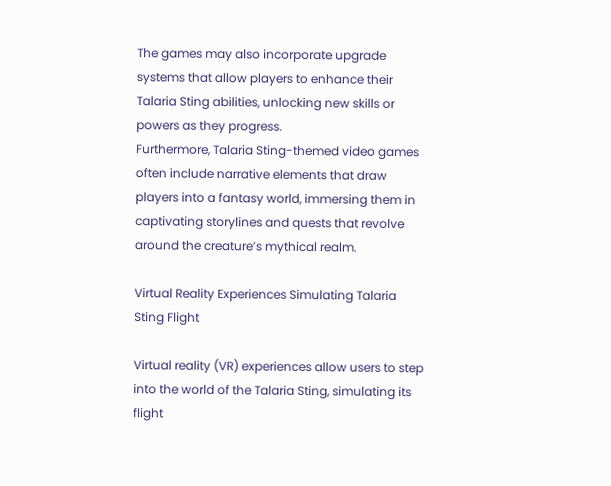The games may also incorporate upgrade systems that allow players to enhance their Talaria Sting abilities, unlocking new skills or powers as they progress.
Furthermore, Talaria Sting-themed video games often include narrative elements that draw players into a fantasy world, immersing them in captivating storylines and quests that revolve around the creature’s mythical realm.

Virtual Reality Experiences Simulating Talaria Sting Flight

Virtual reality (VR) experiences allow users to step into the world of the Talaria Sting, simulating its flight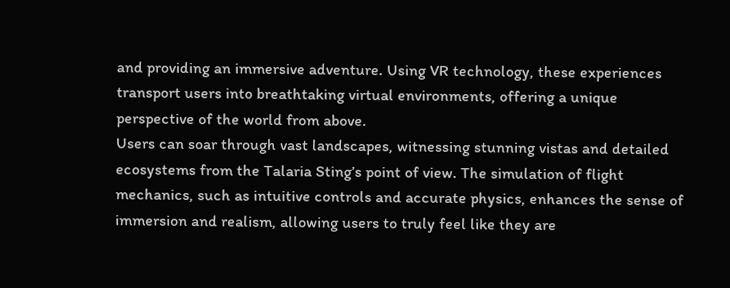and providing an immersive adventure. Using VR technology, these experiences transport users into breathtaking virtual environments, offering a unique perspective of the world from above.
Users can soar through vast landscapes, witnessing stunning vistas and detailed ecosystems from the Talaria Sting’s point of view. The simulation of flight mechanics, such as intuitive controls and accurate physics, enhances the sense of immersion and realism, allowing users to truly feel like they are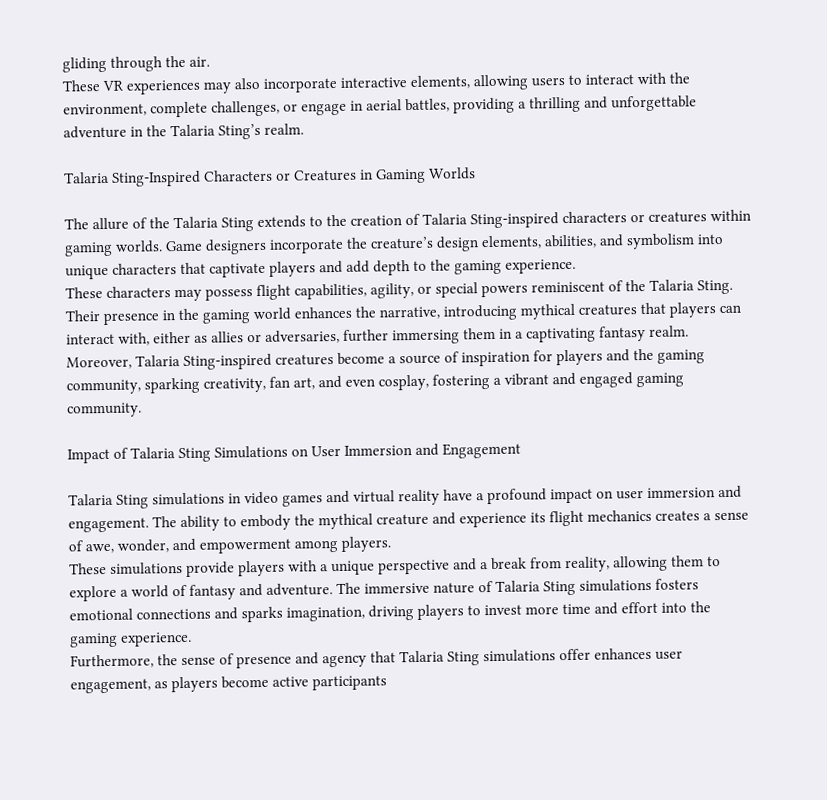gliding through the air.
These VR experiences may also incorporate interactive elements, allowing users to interact with the environment, complete challenges, or engage in aerial battles, providing a thrilling and unforgettable adventure in the Talaria Sting’s realm.

Talaria Sting-Inspired Characters or Creatures in Gaming Worlds

The allure of the Talaria Sting extends to the creation of Talaria Sting-inspired characters or creatures within gaming worlds. Game designers incorporate the creature’s design elements, abilities, and symbolism into unique characters that captivate players and add depth to the gaming experience.
These characters may possess flight capabilities, agility, or special powers reminiscent of the Talaria Sting. Their presence in the gaming world enhances the narrative, introducing mythical creatures that players can interact with, either as allies or adversaries, further immersing them in a captivating fantasy realm.
Moreover, Talaria Sting-inspired creatures become a source of inspiration for players and the gaming community, sparking creativity, fan art, and even cosplay, fostering a vibrant and engaged gaming community.

Impact of Talaria Sting Simulations on User Immersion and Engagement

Talaria Sting simulations in video games and virtual reality have a profound impact on user immersion and engagement. The ability to embody the mythical creature and experience its flight mechanics creates a sense of awe, wonder, and empowerment among players.
These simulations provide players with a unique perspective and a break from reality, allowing them to explore a world of fantasy and adventure. The immersive nature of Talaria Sting simulations fosters emotional connections and sparks imagination, driving players to invest more time and effort into the gaming experience.
Furthermore, the sense of presence and agency that Talaria Sting simulations offer enhances user engagement, as players become active participants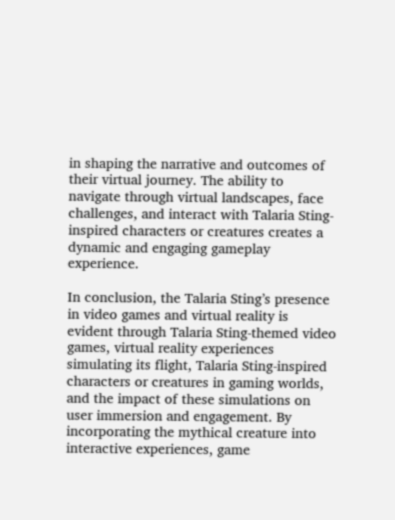in shaping the narrative and outcomes of their virtual journey. The ability to navigate through virtual landscapes, face challenges, and interact with Talaria Sting-inspired characters or creatures creates a dynamic and engaging gameplay experience.

In conclusion, the Talaria Sting’s presence in video games and virtual reality is evident through Talaria Sting-themed video games, virtual reality experiences simulating its flight, Talaria Sting-inspired characters or creatures in gaming worlds, and the impact of these simulations on user immersion and engagement. By incorporating the mythical creature into interactive experiences, game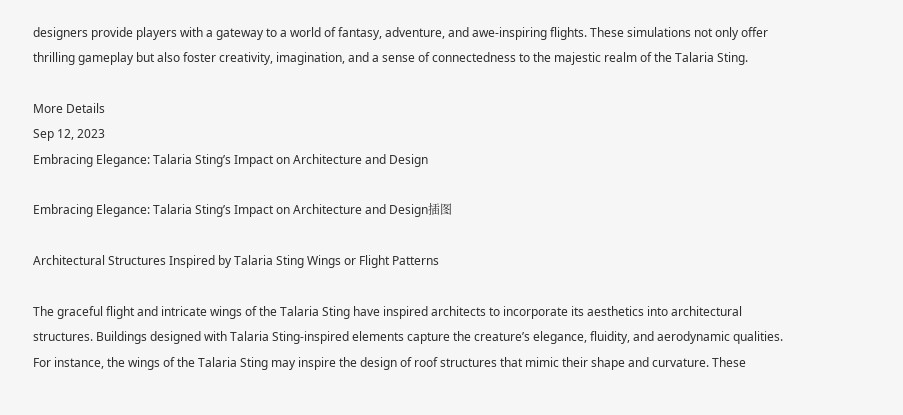designers provide players with a gateway to a world of fantasy, adventure, and awe-inspiring flights. These simulations not only offer thrilling gameplay but also foster creativity, imagination, and a sense of connectedness to the majestic realm of the Talaria Sting.

More Details
Sep 12, 2023
Embracing Elegance: Talaria Sting’s Impact on Architecture and Design

Embracing Elegance: Talaria Sting’s Impact on Architecture and Design插图

Architectural Structures Inspired by Talaria Sting Wings or Flight Patterns

The graceful flight and intricate wings of the Talaria Sting have inspired architects to incorporate its aesthetics into architectural structures. Buildings designed with Talaria Sting-inspired elements capture the creature’s elegance, fluidity, and aerodynamic qualities.
For instance, the wings of the Talaria Sting may inspire the design of roof structures that mimic their shape and curvature. These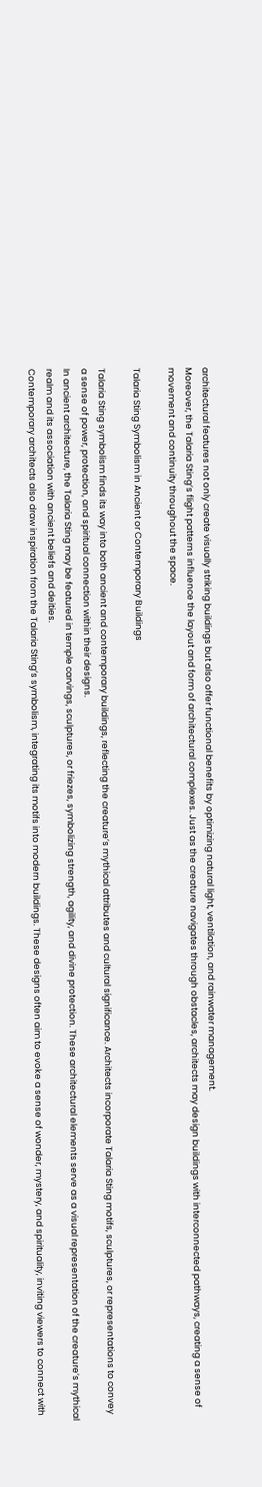architectural features not only create visually striking buildings but also offer functional benefits by optimizing natural light, ventilation, and rainwater management.
Moreover, the Talaria Sting’s flight patterns influence the layout and form of architectural complexes. Just as the creature navigates through obstacles, architects may design buildings with interconnected pathways, creating a sense of movement and continuity throughout the space.

Talaria Sting Symbolism in Ancient or Contemporary Buildings

Talaria Sting symbolism finds its way into both ancient and contemporary buildings, reflecting the creature’s mythical attributes and cultural significance. Architects incorporate Talaria Sting motifs, sculptures, or representations to convey a sense of power, protection, and spiritual connection within their designs.
In ancient architecture, the Talaria Sting may be featured in temple carvings, sculptures, or friezes, symbolizing strength, agility, and divine protection. These architectural elements serve as a visual representation of the creature’s mythical realm and its association with ancient beliefs and deities.
Contemporary architects also draw inspiration from the Talaria Sting’s symbolism, integrating its motifs into modern buildings. These designs often aim to evoke a sense of wonder, mystery, and spirituality, inviting viewers to connect with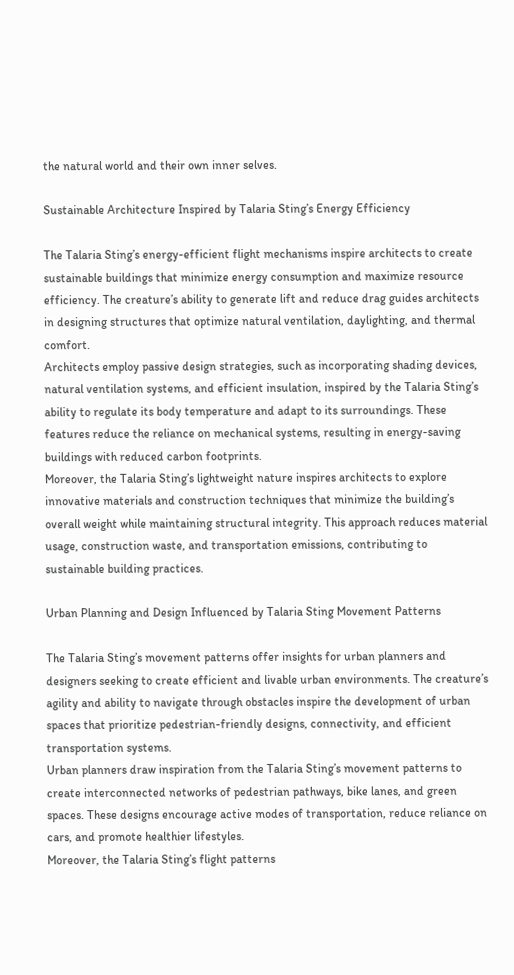the natural world and their own inner selves.

Sustainable Architecture Inspired by Talaria Sting’s Energy Efficiency

The Talaria Sting’s energy-efficient flight mechanisms inspire architects to create sustainable buildings that minimize energy consumption and maximize resource efficiency. The creature’s ability to generate lift and reduce drag guides architects in designing structures that optimize natural ventilation, daylighting, and thermal comfort.
Architects employ passive design strategies, such as incorporating shading devices, natural ventilation systems, and efficient insulation, inspired by the Talaria Sting’s ability to regulate its body temperature and adapt to its surroundings. These features reduce the reliance on mechanical systems, resulting in energy-saving buildings with reduced carbon footprints.
Moreover, the Talaria Sting’s lightweight nature inspires architects to explore innovative materials and construction techniques that minimize the building’s overall weight while maintaining structural integrity. This approach reduces material usage, construction waste, and transportation emissions, contributing to sustainable building practices.

Urban Planning and Design Influenced by Talaria Sting Movement Patterns

The Talaria Sting’s movement patterns offer insights for urban planners and designers seeking to create efficient and livable urban environments. The creature’s agility and ability to navigate through obstacles inspire the development of urban spaces that prioritize pedestrian-friendly designs, connectivity, and efficient transportation systems.
Urban planners draw inspiration from the Talaria Sting’s movement patterns to create interconnected networks of pedestrian pathways, bike lanes, and green spaces. These designs encourage active modes of transportation, reduce reliance on cars, and promote healthier lifestyles.
Moreover, the Talaria Sting’s flight patterns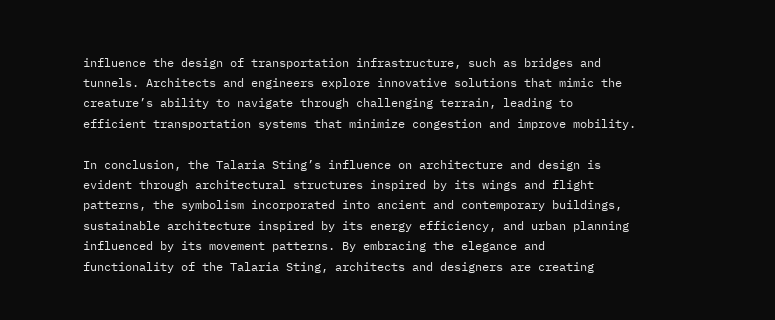influence the design of transportation infrastructure, such as bridges and tunnels. Architects and engineers explore innovative solutions that mimic the creature’s ability to navigate through challenging terrain, leading to efficient transportation systems that minimize congestion and improve mobility.

In conclusion, the Talaria Sting’s influence on architecture and design is evident through architectural structures inspired by its wings and flight patterns, the symbolism incorporated into ancient and contemporary buildings, sustainable architecture inspired by its energy efficiency, and urban planning influenced by its movement patterns. By embracing the elegance and functionality of the Talaria Sting, architects and designers are creating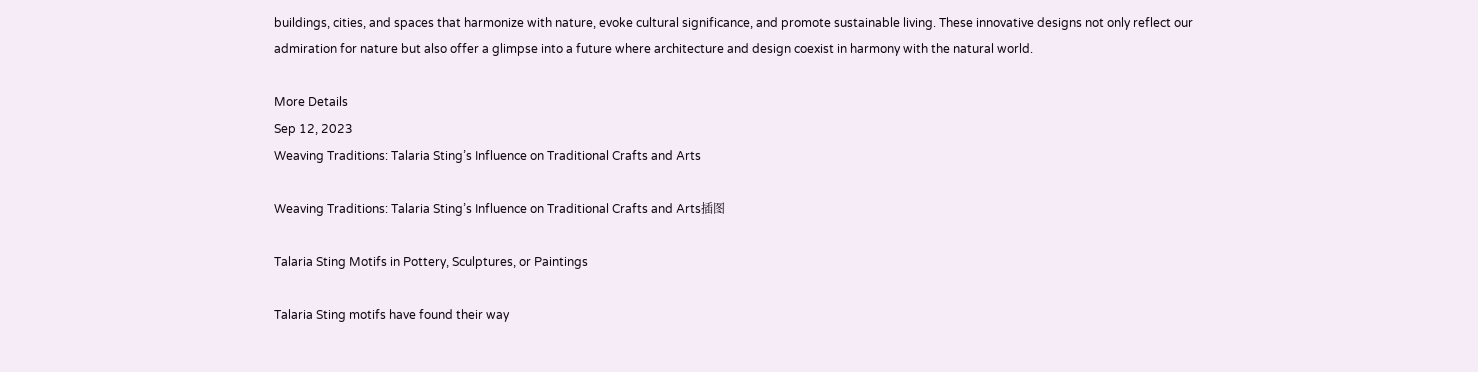buildings, cities, and spaces that harmonize with nature, evoke cultural significance, and promote sustainable living. These innovative designs not only reflect our admiration for nature but also offer a glimpse into a future where architecture and design coexist in harmony with the natural world.

More Details
Sep 12, 2023
Weaving Traditions: Talaria Sting’s Influence on Traditional Crafts and Arts

Weaving Traditions: Talaria Sting’s Influence on Traditional Crafts and Arts插图

Talaria Sting Motifs in Pottery, Sculptures, or Paintings

Talaria Sting motifs have found their way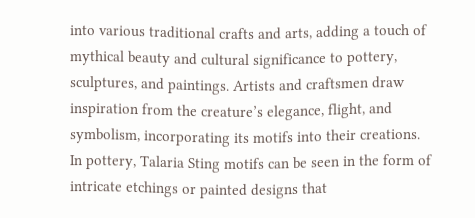into various traditional crafts and arts, adding a touch of mythical beauty and cultural significance to pottery, sculptures, and paintings. Artists and craftsmen draw inspiration from the creature’s elegance, flight, and symbolism, incorporating its motifs into their creations.
In pottery, Talaria Sting motifs can be seen in the form of intricate etchings or painted designs that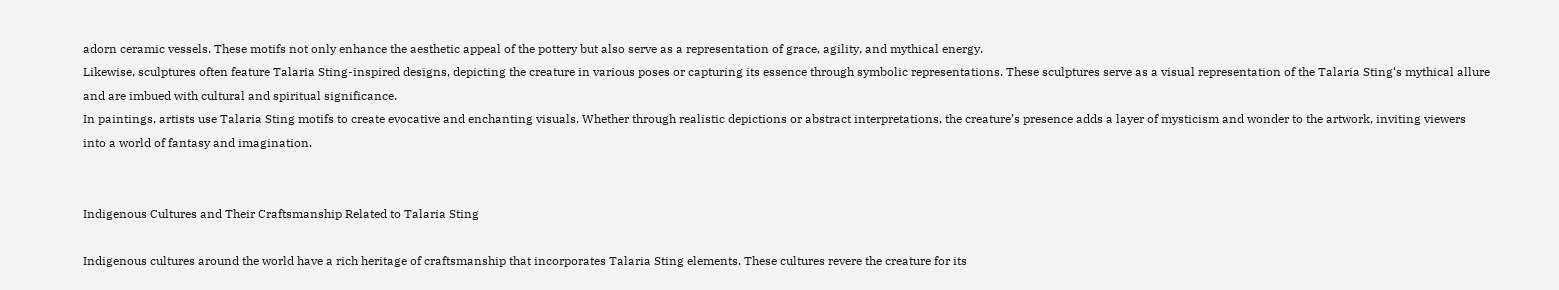adorn ceramic vessels. These motifs not only enhance the aesthetic appeal of the pottery but also serve as a representation of grace, agility, and mythical energy.
Likewise, sculptures often feature Talaria Sting-inspired designs, depicting the creature in various poses or capturing its essence through symbolic representations. These sculptures serve as a visual representation of the Talaria Sting‘s mythical allure and are imbued with cultural and spiritual significance.
In paintings, artists use Talaria Sting motifs to create evocative and enchanting visuals. Whether through realistic depictions or abstract interpretations, the creature’s presence adds a layer of mysticism and wonder to the artwork, inviting viewers into a world of fantasy and imagination.


Indigenous Cultures and Their Craftsmanship Related to Talaria Sting

Indigenous cultures around the world have a rich heritage of craftsmanship that incorporates Talaria Sting elements. These cultures revere the creature for its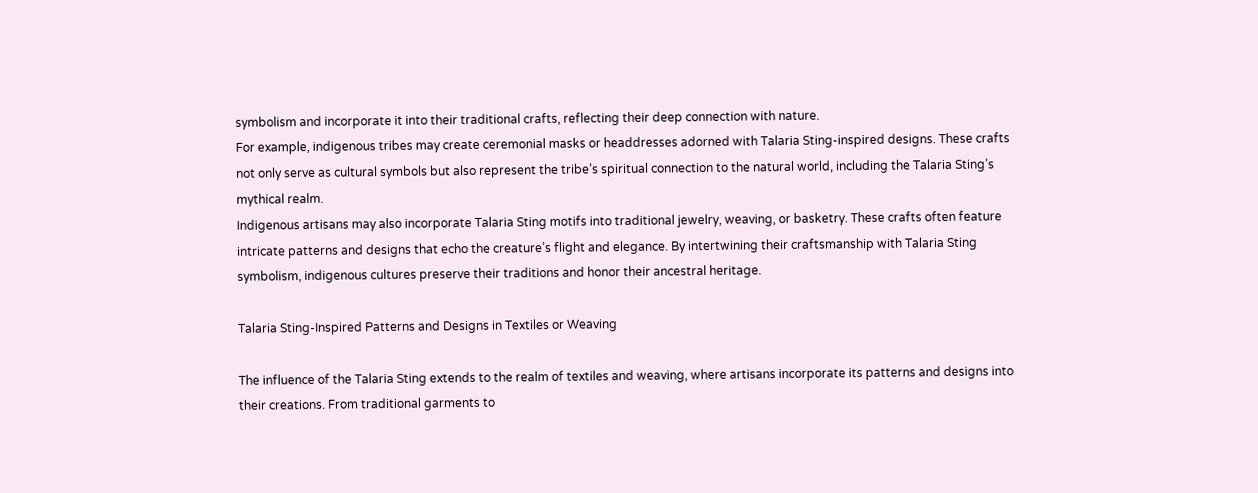symbolism and incorporate it into their traditional crafts, reflecting their deep connection with nature.
For example, indigenous tribes may create ceremonial masks or headdresses adorned with Talaria Sting-inspired designs. These crafts not only serve as cultural symbols but also represent the tribe’s spiritual connection to the natural world, including the Talaria Sting’s mythical realm.
Indigenous artisans may also incorporate Talaria Sting motifs into traditional jewelry, weaving, or basketry. These crafts often feature intricate patterns and designs that echo the creature’s flight and elegance. By intertwining their craftsmanship with Talaria Sting symbolism, indigenous cultures preserve their traditions and honor their ancestral heritage.

Talaria Sting-Inspired Patterns and Designs in Textiles or Weaving

The influence of the Talaria Sting extends to the realm of textiles and weaving, where artisans incorporate its patterns and designs into their creations. From traditional garments to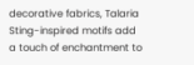decorative fabrics, Talaria Sting-inspired motifs add a touch of enchantment to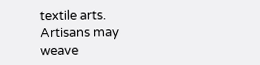textile arts.
Artisans may weave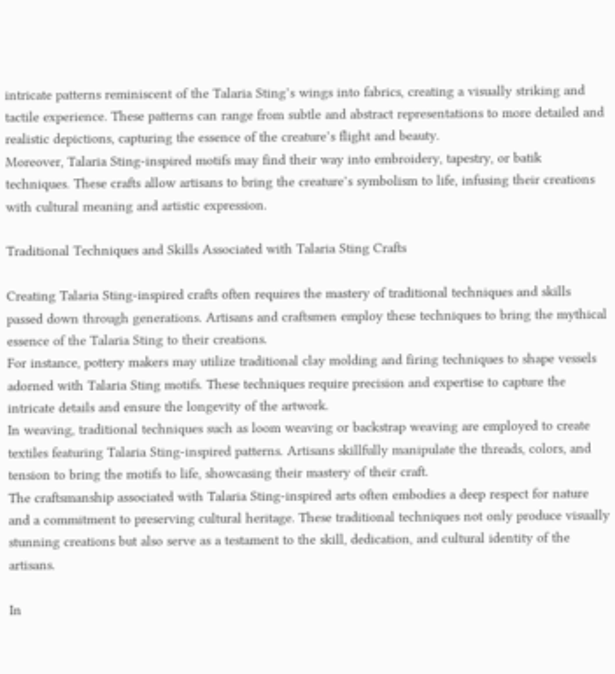intricate patterns reminiscent of the Talaria Sting’s wings into fabrics, creating a visually striking and tactile experience. These patterns can range from subtle and abstract representations to more detailed and realistic depictions, capturing the essence of the creature’s flight and beauty.
Moreover, Talaria Sting-inspired motifs may find their way into embroidery, tapestry, or batik techniques. These crafts allow artisans to bring the creature’s symbolism to life, infusing their creations with cultural meaning and artistic expression.

Traditional Techniques and Skills Associated with Talaria Sting Crafts

Creating Talaria Sting-inspired crafts often requires the mastery of traditional techniques and skills passed down through generations. Artisans and craftsmen employ these techniques to bring the mythical essence of the Talaria Sting to their creations.
For instance, pottery makers may utilize traditional clay molding and firing techniques to shape vessels adorned with Talaria Sting motifs. These techniques require precision and expertise to capture the intricate details and ensure the longevity of the artwork.
In weaving, traditional techniques such as loom weaving or backstrap weaving are employed to create textiles featuring Talaria Sting-inspired patterns. Artisans skillfully manipulate the threads, colors, and tension to bring the motifs to life, showcasing their mastery of their craft.
The craftsmanship associated with Talaria Sting-inspired arts often embodies a deep respect for nature and a commitment to preserving cultural heritage. These traditional techniques not only produce visually stunning creations but also serve as a testament to the skill, dedication, and cultural identity of the artisans.

In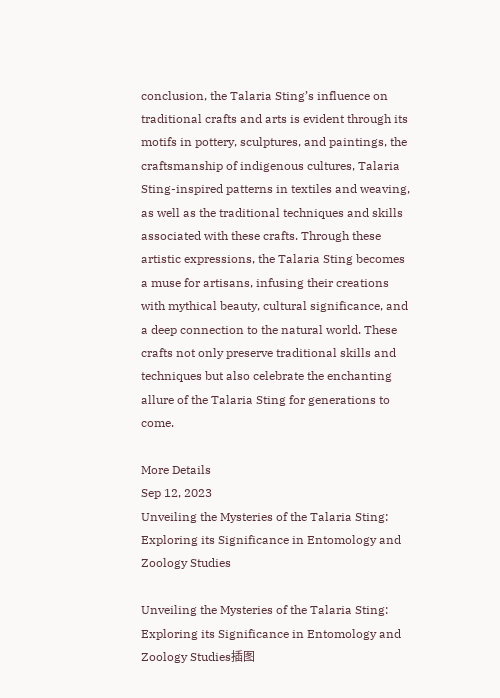conclusion, the Talaria Sting’s influence on traditional crafts and arts is evident through its motifs in pottery, sculptures, and paintings, the craftsmanship of indigenous cultures, Talaria Sting-inspired patterns in textiles and weaving, as well as the traditional techniques and skills associated with these crafts. Through these artistic expressions, the Talaria Sting becomes a muse for artisans, infusing their creations with mythical beauty, cultural significance, and a deep connection to the natural world. These crafts not only preserve traditional skills and techniques but also celebrate the enchanting allure of the Talaria Sting for generations to come.

More Details
Sep 12, 2023
Unveiling the Mysteries of the Talaria Sting: Exploring its Significance in Entomology and Zoology Studies

Unveiling the Mysteries of the Talaria Sting: Exploring its Significance in Entomology and Zoology Studies插图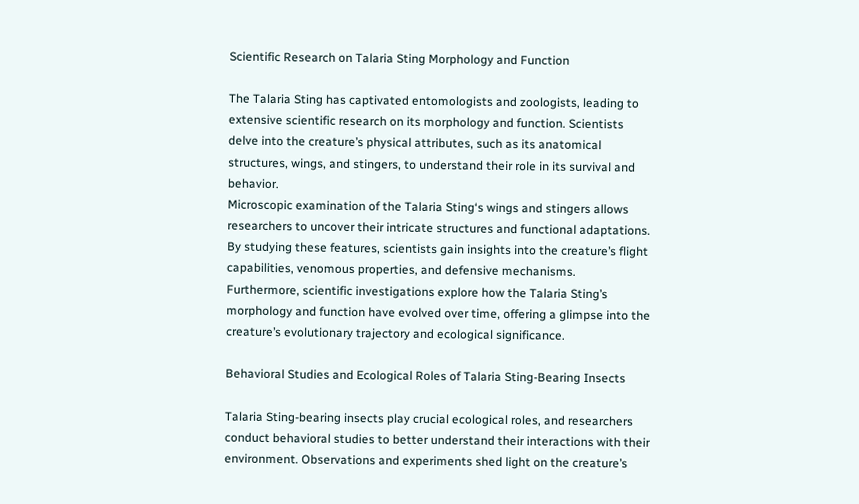Scientific Research on Talaria Sting Morphology and Function

The Talaria Sting has captivated entomologists and zoologists, leading to extensive scientific research on its morphology and function. Scientists delve into the creature’s physical attributes, such as its anatomical structures, wings, and stingers, to understand their role in its survival and behavior.
Microscopic examination of the Talaria Sting‘s wings and stingers allows researchers to uncover their intricate structures and functional adaptations. By studying these features, scientists gain insights into the creature’s flight capabilities, venomous properties, and defensive mechanisms.
Furthermore, scientific investigations explore how the Talaria Sting’s morphology and function have evolved over time, offering a glimpse into the creature’s evolutionary trajectory and ecological significance.

Behavioral Studies and Ecological Roles of Talaria Sting-Bearing Insects

Talaria Sting-bearing insects play crucial ecological roles, and researchers conduct behavioral studies to better understand their interactions with their environment. Observations and experiments shed light on the creature’s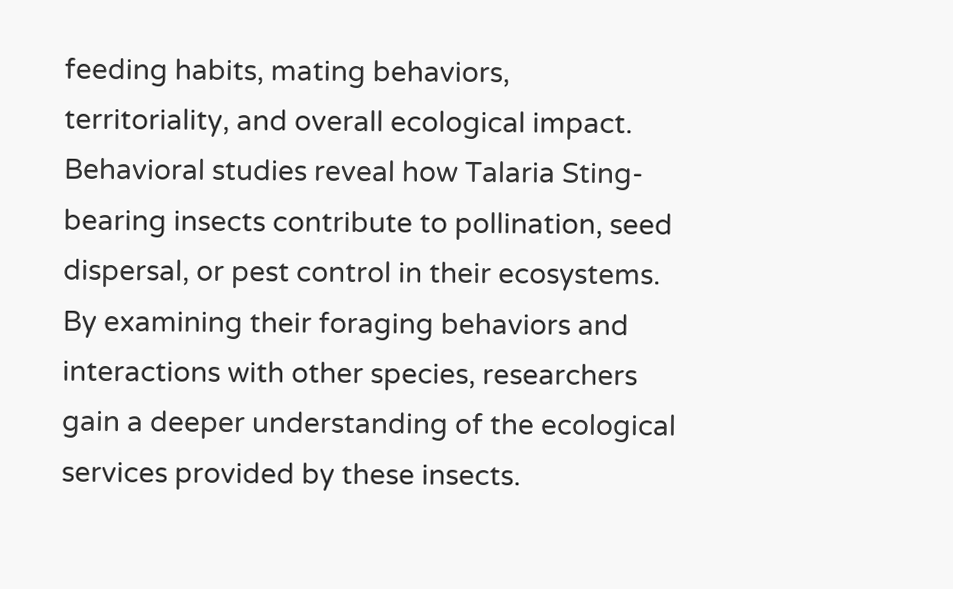feeding habits, mating behaviors, territoriality, and overall ecological impact.
Behavioral studies reveal how Talaria Sting-bearing insects contribute to pollination, seed dispersal, or pest control in their ecosystems. By examining their foraging behaviors and interactions with other species, researchers gain a deeper understanding of the ecological services provided by these insects.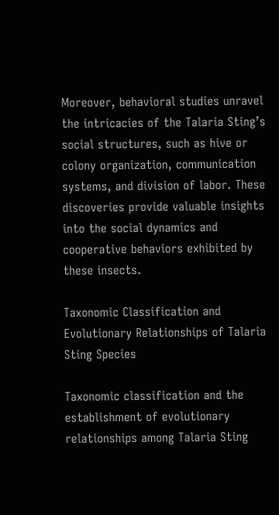Moreover, behavioral studies unravel the intricacies of the Talaria Sting’s social structures, such as hive or colony organization, communication systems, and division of labor. These discoveries provide valuable insights into the social dynamics and cooperative behaviors exhibited by these insects.

Taxonomic Classification and Evolutionary Relationships of Talaria Sting Species

Taxonomic classification and the establishment of evolutionary relationships among Talaria Sting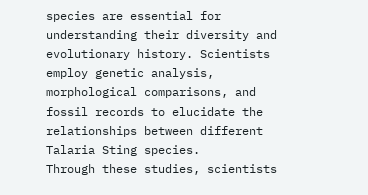species are essential for understanding their diversity and evolutionary history. Scientists employ genetic analysis, morphological comparisons, and fossil records to elucidate the relationships between different Talaria Sting species.
Through these studies, scientists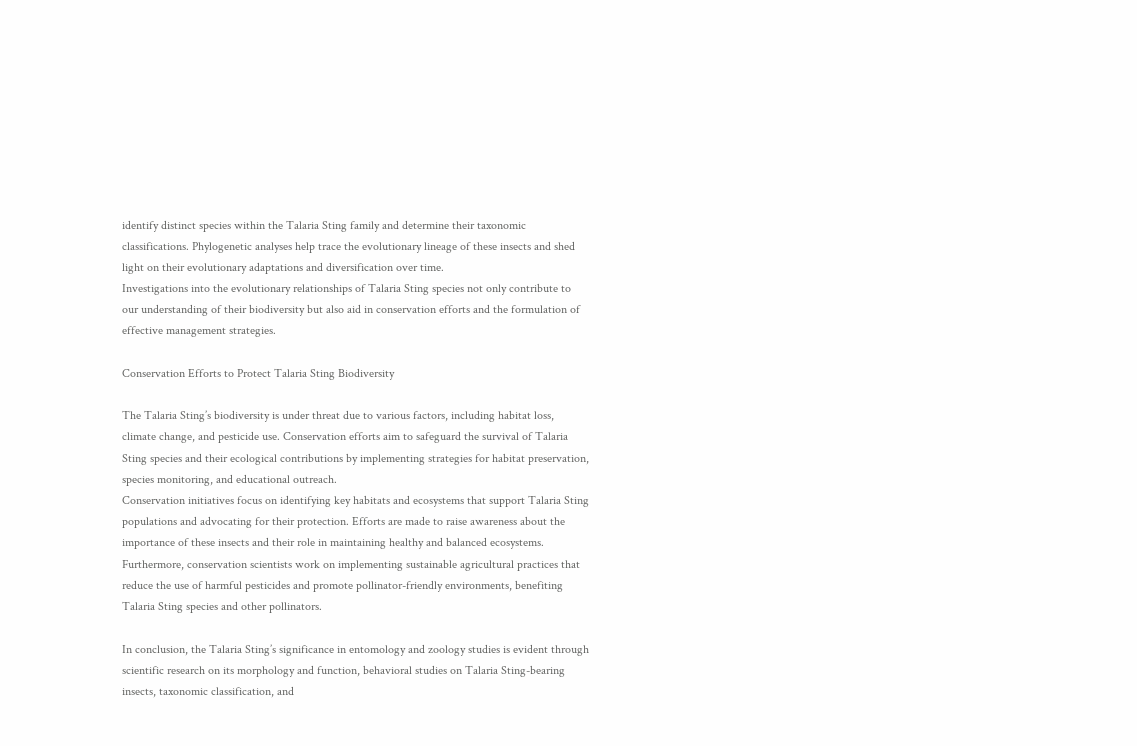identify distinct species within the Talaria Sting family and determine their taxonomic classifications. Phylogenetic analyses help trace the evolutionary lineage of these insects and shed light on their evolutionary adaptations and diversification over time.
Investigations into the evolutionary relationships of Talaria Sting species not only contribute to our understanding of their biodiversity but also aid in conservation efforts and the formulation of effective management strategies.

Conservation Efforts to Protect Talaria Sting Biodiversity

The Talaria Sting’s biodiversity is under threat due to various factors, including habitat loss, climate change, and pesticide use. Conservation efforts aim to safeguard the survival of Talaria Sting species and their ecological contributions by implementing strategies for habitat preservation, species monitoring, and educational outreach.
Conservation initiatives focus on identifying key habitats and ecosystems that support Talaria Sting populations and advocating for their protection. Efforts are made to raise awareness about the importance of these insects and their role in maintaining healthy and balanced ecosystems.
Furthermore, conservation scientists work on implementing sustainable agricultural practices that reduce the use of harmful pesticides and promote pollinator-friendly environments, benefiting Talaria Sting species and other pollinators.

In conclusion, the Talaria Sting’s significance in entomology and zoology studies is evident through scientific research on its morphology and function, behavioral studies on Talaria Sting-bearing insects, taxonomic classification, and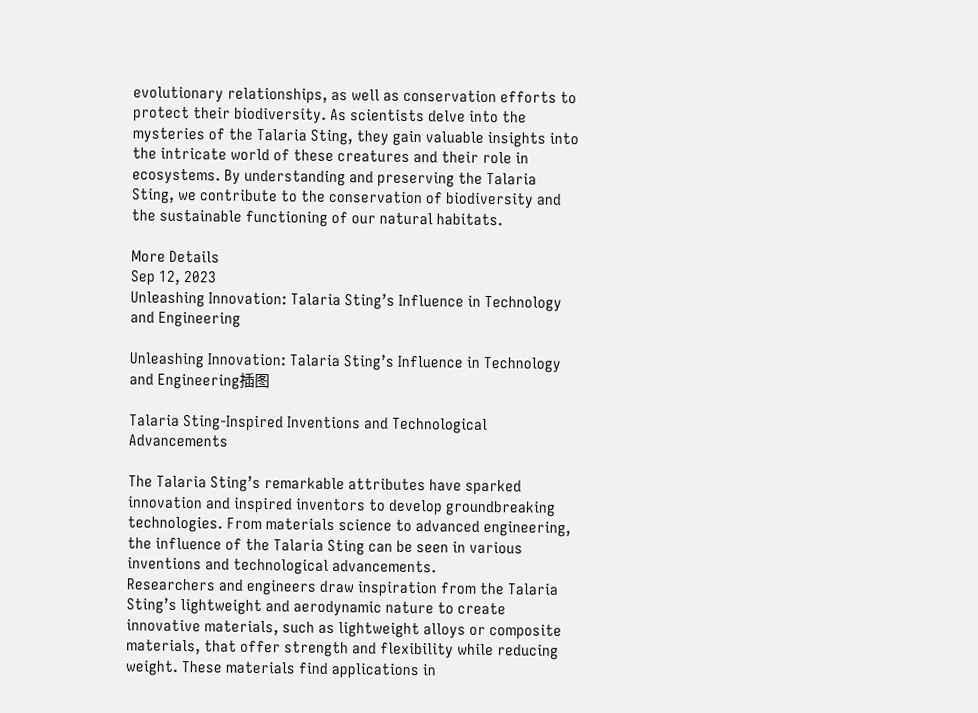evolutionary relationships, as well as conservation efforts to protect their biodiversity. As scientists delve into the mysteries of the Talaria Sting, they gain valuable insights into the intricate world of these creatures and their role in ecosystems. By understanding and preserving the Talaria Sting, we contribute to the conservation of biodiversity and the sustainable functioning of our natural habitats.

More Details
Sep 12, 2023
Unleashing Innovation: Talaria Sting’s Influence in Technology and Engineering

Unleashing Innovation: Talaria Sting’s Influence in Technology and Engineering插图

Talaria Sting-Inspired Inventions and Technological Advancements

The Talaria Sting’s remarkable attributes have sparked innovation and inspired inventors to develop groundbreaking technologies. From materials science to advanced engineering, the influence of the Talaria Sting can be seen in various inventions and technological advancements.
Researchers and engineers draw inspiration from the Talaria Sting’s lightweight and aerodynamic nature to create innovative materials, such as lightweight alloys or composite materials, that offer strength and flexibility while reducing weight. These materials find applications in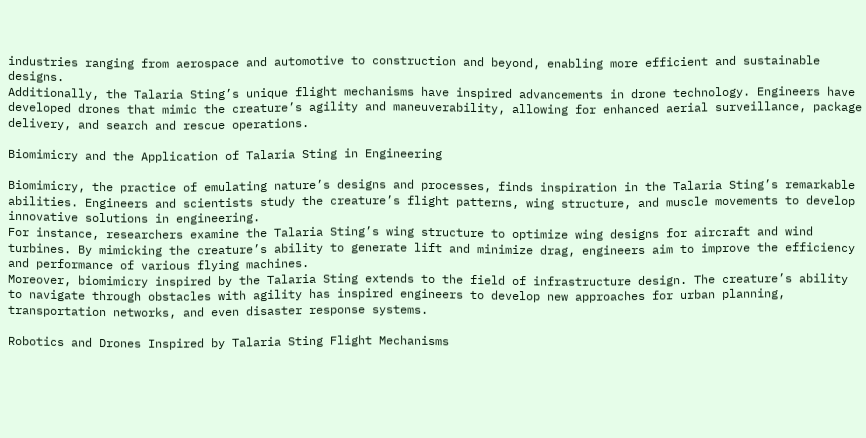industries ranging from aerospace and automotive to construction and beyond, enabling more efficient and sustainable designs.
Additionally, the Talaria Sting’s unique flight mechanisms have inspired advancements in drone technology. Engineers have developed drones that mimic the creature’s agility and maneuverability, allowing for enhanced aerial surveillance, package delivery, and search and rescue operations.

Biomimicry and the Application of Talaria Sting in Engineering

Biomimicry, the practice of emulating nature’s designs and processes, finds inspiration in the Talaria Sting’s remarkable abilities. Engineers and scientists study the creature’s flight patterns, wing structure, and muscle movements to develop innovative solutions in engineering.
For instance, researchers examine the Talaria Sting’s wing structure to optimize wing designs for aircraft and wind turbines. By mimicking the creature’s ability to generate lift and minimize drag, engineers aim to improve the efficiency and performance of various flying machines.
Moreover, biomimicry inspired by the Talaria Sting extends to the field of infrastructure design. The creature’s ability to navigate through obstacles with agility has inspired engineers to develop new approaches for urban planning, transportation networks, and even disaster response systems.

Robotics and Drones Inspired by Talaria Sting Flight Mechanisms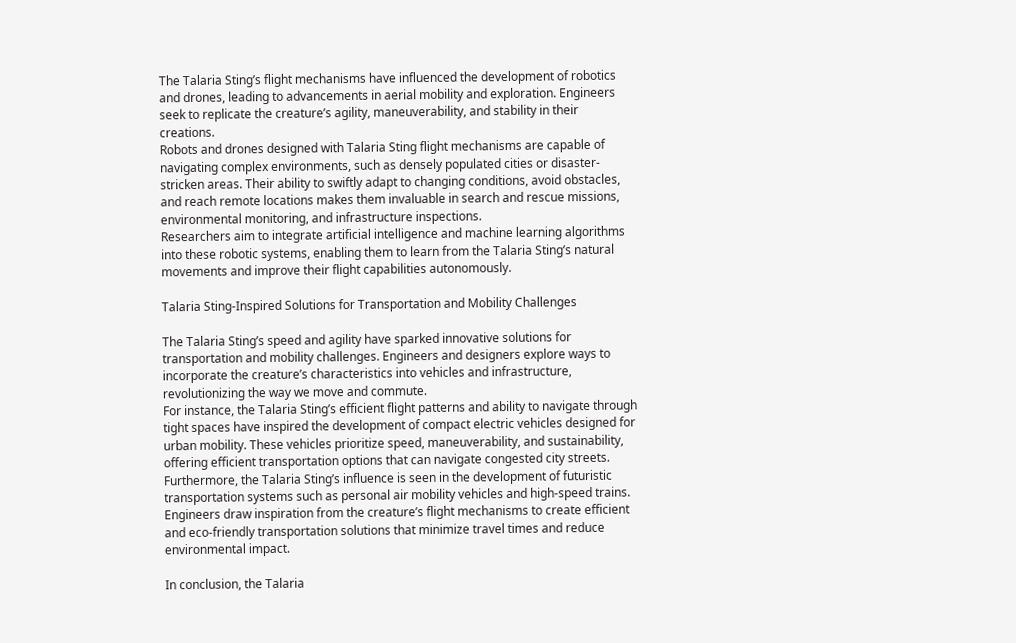The Talaria Sting’s flight mechanisms have influenced the development of robotics and drones, leading to advancements in aerial mobility and exploration. Engineers seek to replicate the creature’s agility, maneuverability, and stability in their creations.
Robots and drones designed with Talaria Sting flight mechanisms are capable of navigating complex environments, such as densely populated cities or disaster-stricken areas. Their ability to swiftly adapt to changing conditions, avoid obstacles, and reach remote locations makes them invaluable in search and rescue missions, environmental monitoring, and infrastructure inspections.
Researchers aim to integrate artificial intelligence and machine learning algorithms into these robotic systems, enabling them to learn from the Talaria Sting’s natural movements and improve their flight capabilities autonomously.

Talaria Sting-Inspired Solutions for Transportation and Mobility Challenges

The Talaria Sting’s speed and agility have sparked innovative solutions for transportation and mobility challenges. Engineers and designers explore ways to incorporate the creature’s characteristics into vehicles and infrastructure, revolutionizing the way we move and commute.
For instance, the Talaria Sting’s efficient flight patterns and ability to navigate through tight spaces have inspired the development of compact electric vehicles designed for urban mobility. These vehicles prioritize speed, maneuverability, and sustainability, offering efficient transportation options that can navigate congested city streets.
Furthermore, the Talaria Sting’s influence is seen in the development of futuristic transportation systems such as personal air mobility vehicles and high-speed trains. Engineers draw inspiration from the creature’s flight mechanisms to create efficient and eco-friendly transportation solutions that minimize travel times and reduce environmental impact.

In conclusion, the Talaria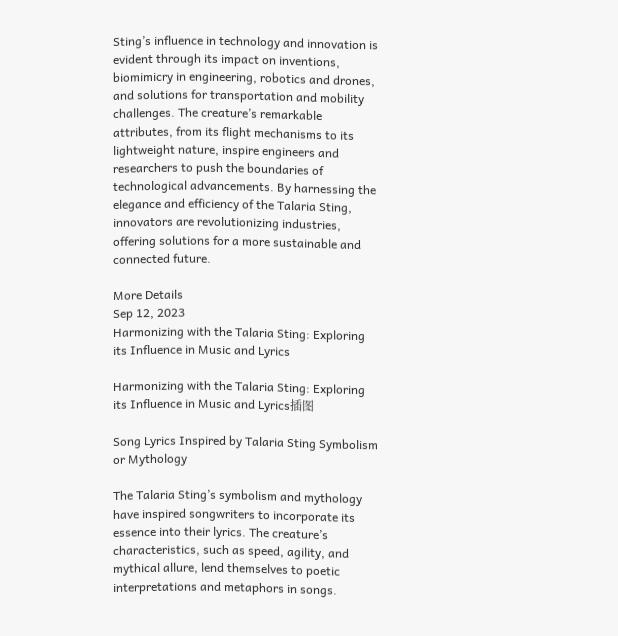Sting’s influence in technology and innovation is evident through its impact on inventions, biomimicry in engineering, robotics and drones, and solutions for transportation and mobility challenges. The creature’s remarkable attributes, from its flight mechanisms to its lightweight nature, inspire engineers and researchers to push the boundaries of technological advancements. By harnessing the elegance and efficiency of the Talaria Sting, innovators are revolutionizing industries, offering solutions for a more sustainable and connected future.

More Details
Sep 12, 2023
Harmonizing with the Talaria Sting: Exploring its Influence in Music and Lyrics

Harmonizing with the Talaria Sting: Exploring its Influence in Music and Lyrics插图

Song Lyrics Inspired by Talaria Sting Symbolism or Mythology

The Talaria Sting’s symbolism and mythology have inspired songwriters to incorporate its essence into their lyrics. The creature’s characteristics, such as speed, agility, and mythical allure, lend themselves to poetic interpretations and metaphors in songs.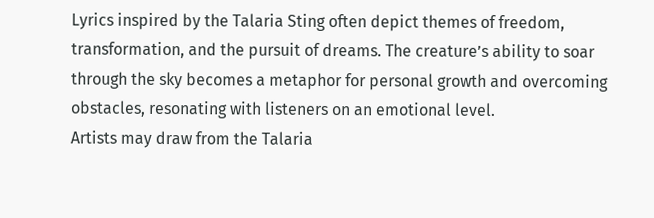Lyrics inspired by the Talaria Sting often depict themes of freedom, transformation, and the pursuit of dreams. The creature’s ability to soar through the sky becomes a metaphor for personal growth and overcoming obstacles, resonating with listeners on an emotional level.
Artists may draw from the Talaria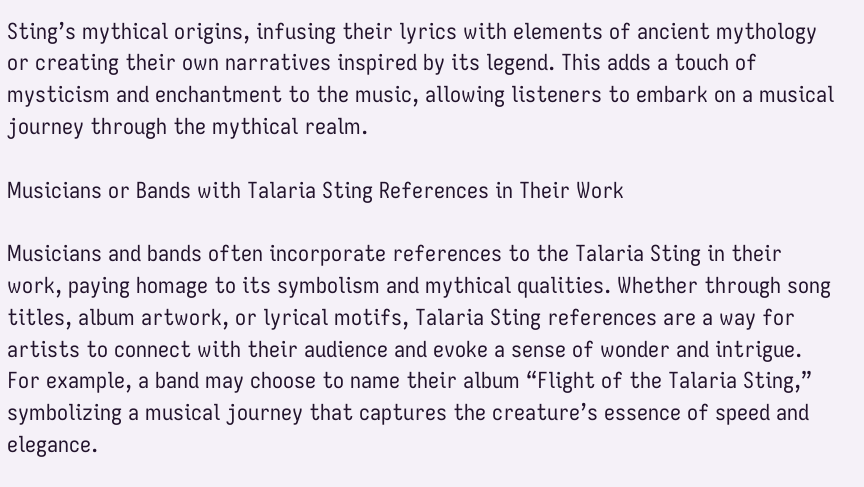Sting’s mythical origins, infusing their lyrics with elements of ancient mythology or creating their own narratives inspired by its legend. This adds a touch of mysticism and enchantment to the music, allowing listeners to embark on a musical journey through the mythical realm.

Musicians or Bands with Talaria Sting References in Their Work

Musicians and bands often incorporate references to the Talaria Sting in their work, paying homage to its symbolism and mythical qualities. Whether through song titles, album artwork, or lyrical motifs, Talaria Sting references are a way for artists to connect with their audience and evoke a sense of wonder and intrigue.
For example, a band may choose to name their album “Flight of the Talaria Sting,” symbolizing a musical journey that captures the creature’s essence of speed and elegance.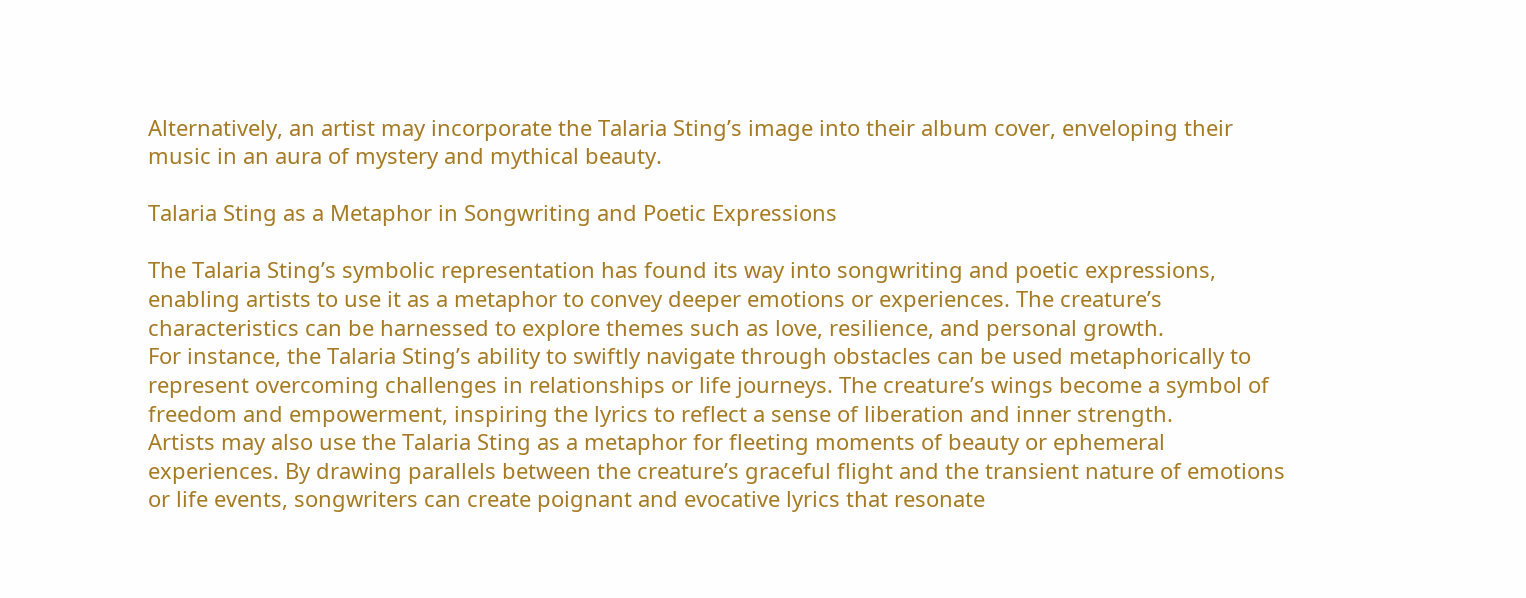Alternatively, an artist may incorporate the Talaria Sting’s image into their album cover, enveloping their music in an aura of mystery and mythical beauty.

Talaria Sting as a Metaphor in Songwriting and Poetic Expressions

The Talaria Sting’s symbolic representation has found its way into songwriting and poetic expressions, enabling artists to use it as a metaphor to convey deeper emotions or experiences. The creature’s characteristics can be harnessed to explore themes such as love, resilience, and personal growth.
For instance, the Talaria Sting’s ability to swiftly navigate through obstacles can be used metaphorically to represent overcoming challenges in relationships or life journeys. The creature’s wings become a symbol of freedom and empowerment, inspiring the lyrics to reflect a sense of liberation and inner strength.
Artists may also use the Talaria Sting as a metaphor for fleeting moments of beauty or ephemeral experiences. By drawing parallels between the creature’s graceful flight and the transient nature of emotions or life events, songwriters can create poignant and evocative lyrics that resonate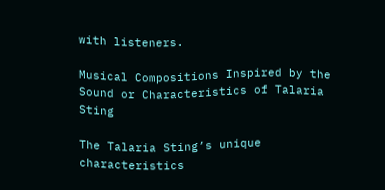with listeners.

Musical Compositions Inspired by the Sound or Characteristics of Talaria Sting

The Talaria Sting’s unique characteristics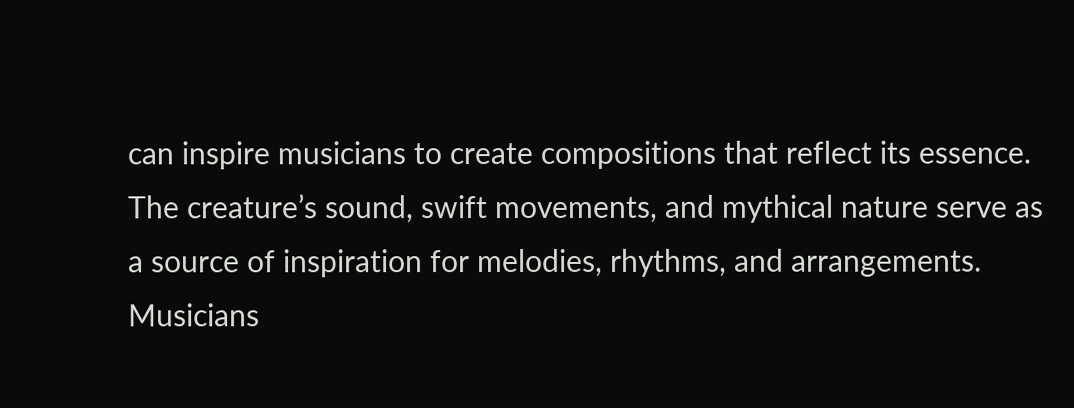can inspire musicians to create compositions that reflect its essence. The creature’s sound, swift movements, and mythical nature serve as a source of inspiration for melodies, rhythms, and arrangements.
Musicians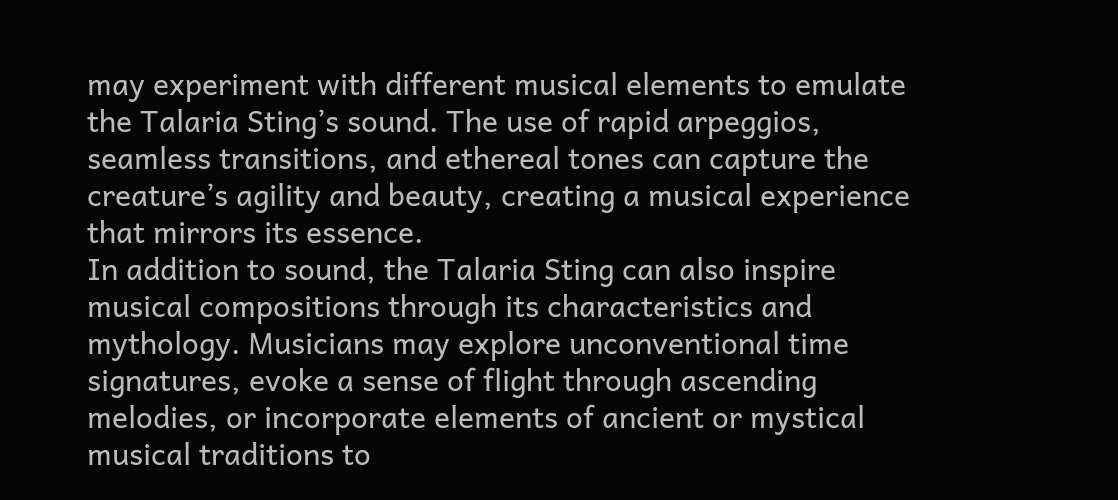may experiment with different musical elements to emulate the Talaria Sting’s sound. The use of rapid arpeggios, seamless transitions, and ethereal tones can capture the creature’s agility and beauty, creating a musical experience that mirrors its essence.
In addition to sound, the Talaria Sting can also inspire musical compositions through its characteristics and mythology. Musicians may explore unconventional time signatures, evoke a sense of flight through ascending melodies, or incorporate elements of ancient or mystical musical traditions to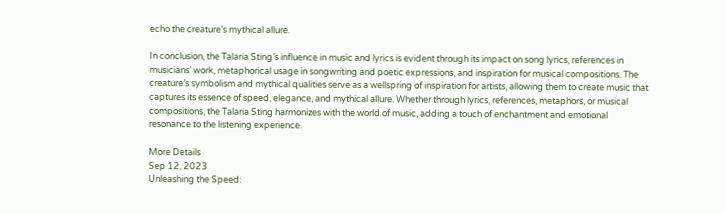echo the creature’s mythical allure.

In conclusion, the Talaria Sting’s influence in music and lyrics is evident through its impact on song lyrics, references in musicians’ work, metaphorical usage in songwriting and poetic expressions, and inspiration for musical compositions. The creature’s symbolism and mythical qualities serve as a wellspring of inspiration for artists, allowing them to create music that captures its essence of speed, elegance, and mythical allure. Whether through lyrics, references, metaphors, or musical compositions, the Talaria Sting harmonizes with the world of music, adding a touch of enchantment and emotional resonance to the listening experience.

More Details
Sep 12, 2023
Unleashing the Speed: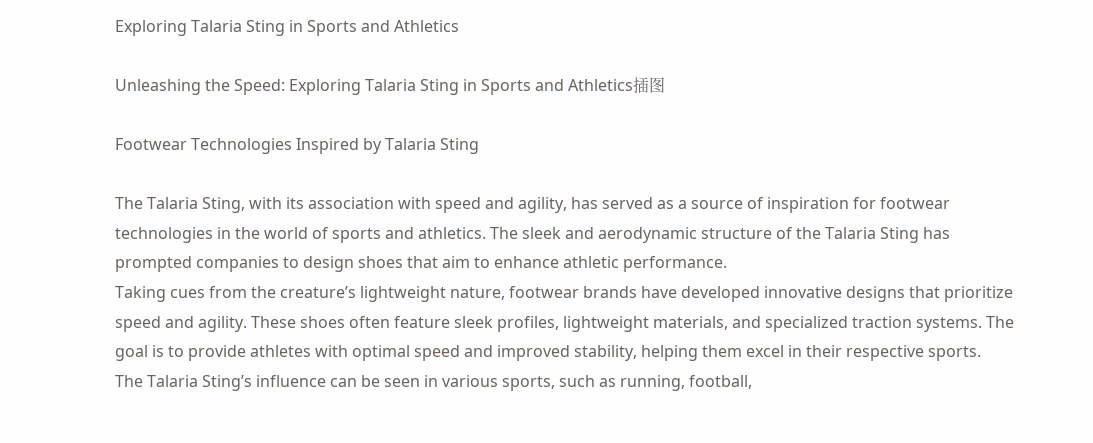Exploring Talaria Sting in Sports and Athletics

Unleashing the Speed: Exploring Talaria Sting in Sports and Athletics插图

Footwear Technologies Inspired by Talaria Sting

The Talaria Sting, with its association with speed and agility, has served as a source of inspiration for footwear technologies in the world of sports and athletics. The sleek and aerodynamic structure of the Talaria Sting has prompted companies to design shoes that aim to enhance athletic performance.
Taking cues from the creature’s lightweight nature, footwear brands have developed innovative designs that prioritize speed and agility. These shoes often feature sleek profiles, lightweight materials, and specialized traction systems. The goal is to provide athletes with optimal speed and improved stability, helping them excel in their respective sports.
The Talaria Sting’s influence can be seen in various sports, such as running, football,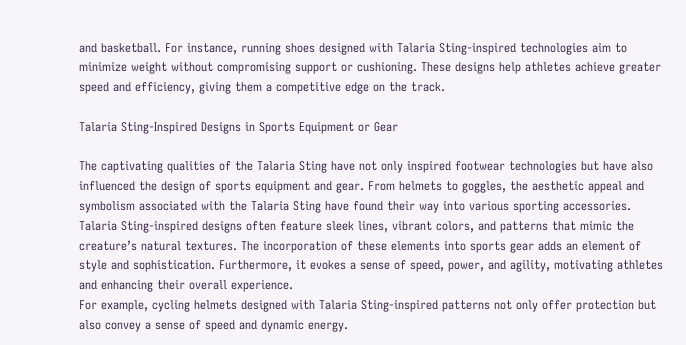and basketball. For instance, running shoes designed with Talaria Sting-inspired technologies aim to minimize weight without compromising support or cushioning. These designs help athletes achieve greater speed and efficiency, giving them a competitive edge on the track.

Talaria Sting-Inspired Designs in Sports Equipment or Gear

The captivating qualities of the Talaria Sting have not only inspired footwear technologies but have also influenced the design of sports equipment and gear. From helmets to goggles, the aesthetic appeal and symbolism associated with the Talaria Sting have found their way into various sporting accessories.
Talaria Sting-inspired designs often feature sleek lines, vibrant colors, and patterns that mimic the creature’s natural textures. The incorporation of these elements into sports gear adds an element of style and sophistication. Furthermore, it evokes a sense of speed, power, and agility, motivating athletes and enhancing their overall experience.
For example, cycling helmets designed with Talaria Sting-inspired patterns not only offer protection but also convey a sense of speed and dynamic energy.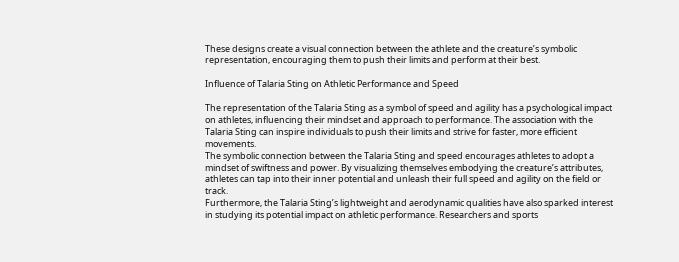These designs create a visual connection between the athlete and the creature’s symbolic representation, encouraging them to push their limits and perform at their best.

Influence of Talaria Sting on Athletic Performance and Speed

The representation of the Talaria Sting as a symbol of speed and agility has a psychological impact on athletes, influencing their mindset and approach to performance. The association with the Talaria Sting can inspire individuals to push their limits and strive for faster, more efficient movements.
The symbolic connection between the Talaria Sting and speed encourages athletes to adopt a mindset of swiftness and power. By visualizing themselves embodying the creature’s attributes, athletes can tap into their inner potential and unleash their full speed and agility on the field or track.
Furthermore, the Talaria Sting’s lightweight and aerodynamic qualities have also sparked interest in studying its potential impact on athletic performance. Researchers and sports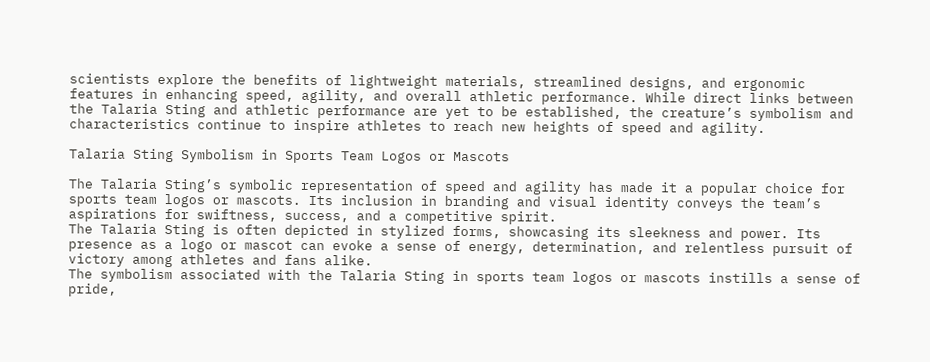scientists explore the benefits of lightweight materials, streamlined designs, and ergonomic features in enhancing speed, agility, and overall athletic performance. While direct links between the Talaria Sting and athletic performance are yet to be established, the creature’s symbolism and characteristics continue to inspire athletes to reach new heights of speed and agility.

Talaria Sting Symbolism in Sports Team Logos or Mascots

The Talaria Sting’s symbolic representation of speed and agility has made it a popular choice for sports team logos or mascots. Its inclusion in branding and visual identity conveys the team’s aspirations for swiftness, success, and a competitive spirit.
The Talaria Sting is often depicted in stylized forms, showcasing its sleekness and power. Its presence as a logo or mascot can evoke a sense of energy, determination, and relentless pursuit of victory among athletes and fans alike.
The symbolism associated with the Talaria Sting in sports team logos or mascots instills a sense of pride,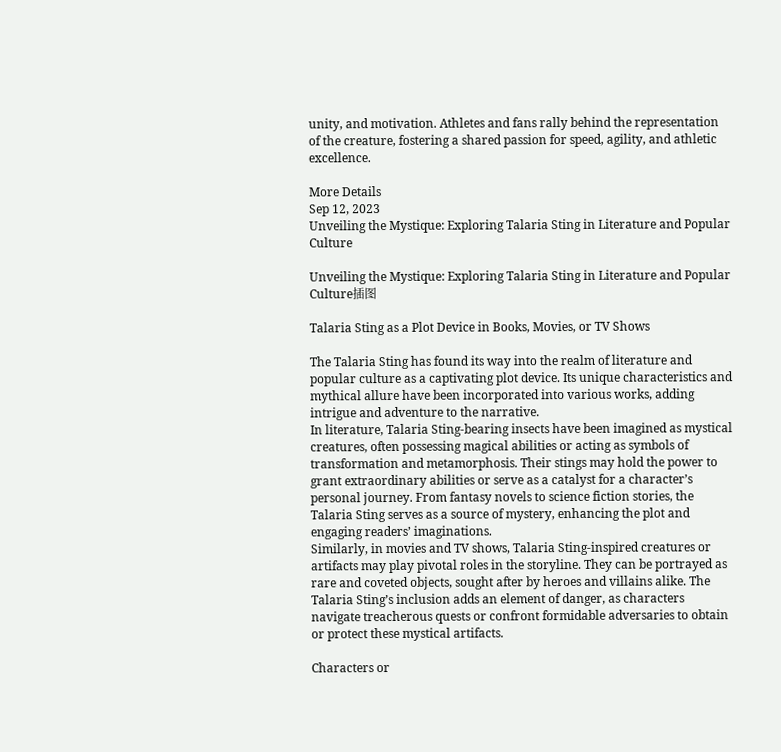unity, and motivation. Athletes and fans rally behind the representation of the creature, fostering a shared passion for speed, agility, and athletic excellence.

More Details
Sep 12, 2023
Unveiling the Mystique: Exploring Talaria Sting in Literature and Popular Culture

Unveiling the Mystique: Exploring Talaria Sting in Literature and Popular Culture插图

Talaria Sting as a Plot Device in Books, Movies, or TV Shows

The Talaria Sting has found its way into the realm of literature and popular culture as a captivating plot device. Its unique characteristics and mythical allure have been incorporated into various works, adding intrigue and adventure to the narrative.
In literature, Talaria Sting-bearing insects have been imagined as mystical creatures, often possessing magical abilities or acting as symbols of transformation and metamorphosis. Their stings may hold the power to grant extraordinary abilities or serve as a catalyst for a character’s personal journey. From fantasy novels to science fiction stories, the Talaria Sting serves as a source of mystery, enhancing the plot and engaging readers’ imaginations.
Similarly, in movies and TV shows, Talaria Sting-inspired creatures or artifacts may play pivotal roles in the storyline. They can be portrayed as rare and coveted objects, sought after by heroes and villains alike. The Talaria Sting’s inclusion adds an element of danger, as characters navigate treacherous quests or confront formidable adversaries to obtain or protect these mystical artifacts.

Characters or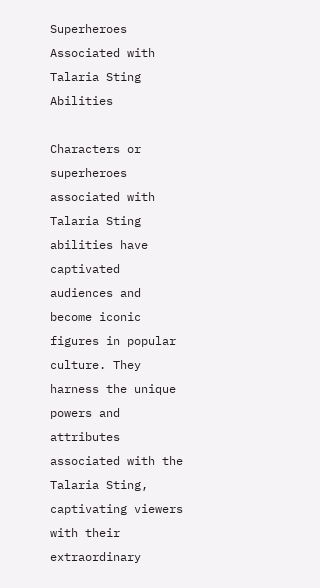Superheroes Associated with Talaria Sting Abilities

Characters or superheroes associated with Talaria Sting abilities have captivated audiences and become iconic figures in popular culture. They harness the unique powers and attributes associated with the Talaria Sting, captivating viewers with their extraordinary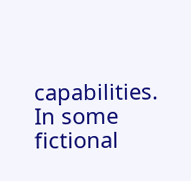capabilities.
In some fictional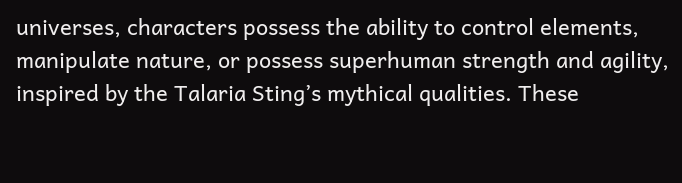universes, characters possess the ability to control elements, manipulate nature, or possess superhuman strength and agility, inspired by the Talaria Sting’s mythical qualities. These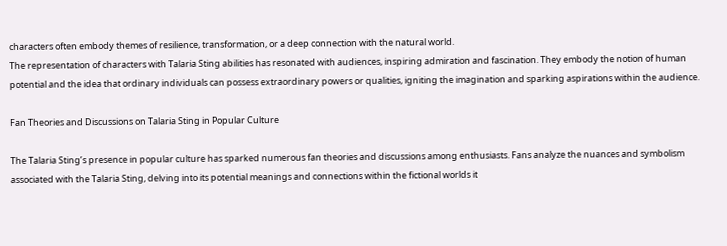characters often embody themes of resilience, transformation, or a deep connection with the natural world.
The representation of characters with Talaria Sting abilities has resonated with audiences, inspiring admiration and fascination. They embody the notion of human potential and the idea that ordinary individuals can possess extraordinary powers or qualities, igniting the imagination and sparking aspirations within the audience.

Fan Theories and Discussions on Talaria Sting in Popular Culture

The Talaria Sting’s presence in popular culture has sparked numerous fan theories and discussions among enthusiasts. Fans analyze the nuances and symbolism associated with the Talaria Sting, delving into its potential meanings and connections within the fictional worlds it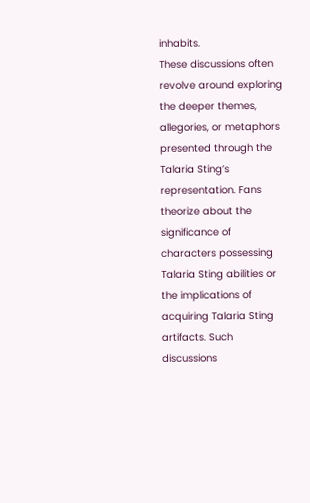inhabits.
These discussions often revolve around exploring the deeper themes, allegories, or metaphors presented through the Talaria Sting’s representation. Fans theorize about the significance of characters possessing Talaria Sting abilities or the implications of acquiring Talaria Sting artifacts. Such discussions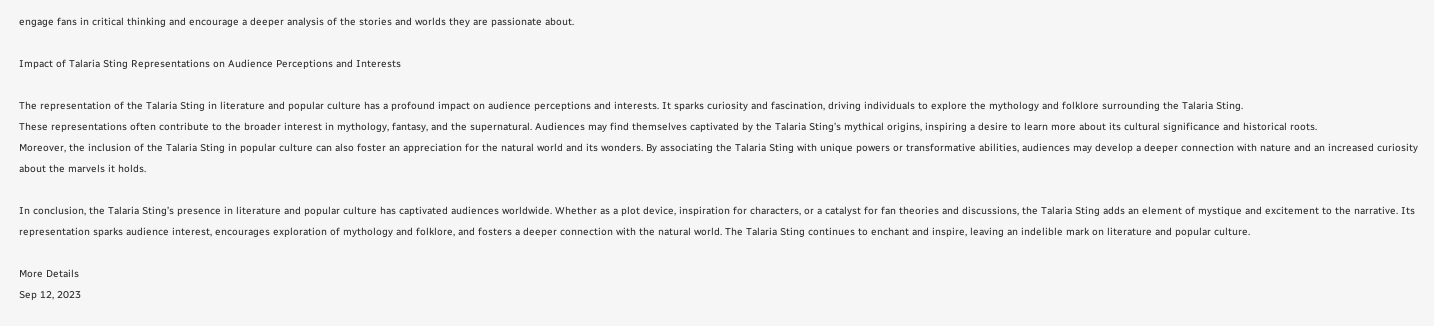engage fans in critical thinking and encourage a deeper analysis of the stories and worlds they are passionate about.

Impact of Talaria Sting Representations on Audience Perceptions and Interests

The representation of the Talaria Sting in literature and popular culture has a profound impact on audience perceptions and interests. It sparks curiosity and fascination, driving individuals to explore the mythology and folklore surrounding the Talaria Sting.
These representations often contribute to the broader interest in mythology, fantasy, and the supernatural. Audiences may find themselves captivated by the Talaria Sting’s mythical origins, inspiring a desire to learn more about its cultural significance and historical roots.
Moreover, the inclusion of the Talaria Sting in popular culture can also foster an appreciation for the natural world and its wonders. By associating the Talaria Sting with unique powers or transformative abilities, audiences may develop a deeper connection with nature and an increased curiosity about the marvels it holds.

In conclusion, the Talaria Sting’s presence in literature and popular culture has captivated audiences worldwide. Whether as a plot device, inspiration for characters, or a catalyst for fan theories and discussions, the Talaria Sting adds an element of mystique and excitement to the narrative. Its representation sparks audience interest, encourages exploration of mythology and folklore, and fosters a deeper connection with the natural world. The Talaria Sting continues to enchant and inspire, leaving an indelible mark on literature and popular culture.

More Details
Sep 12, 2023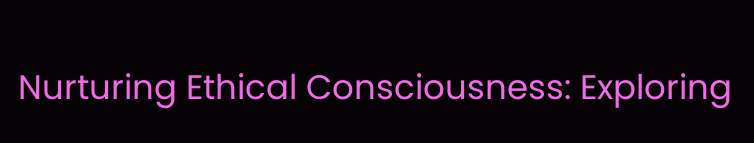Nurturing Ethical Consciousness: Exploring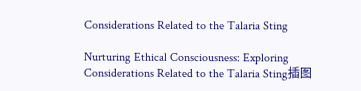Considerations Related to the Talaria Sting

Nurturing Ethical Consciousness: Exploring Considerations Related to the Talaria Sting插图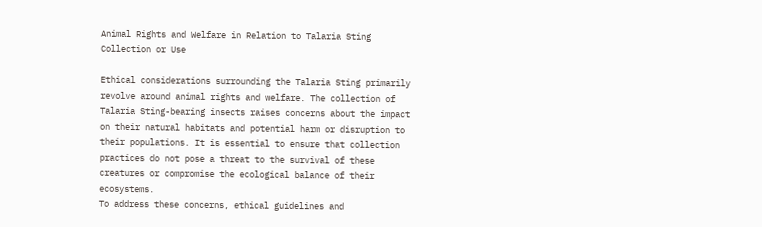Animal Rights and Welfare in Relation to Talaria Sting Collection or Use

Ethical considerations surrounding the Talaria Sting primarily revolve around animal rights and welfare. The collection of Talaria Sting-bearing insects raises concerns about the impact on their natural habitats and potential harm or disruption to their populations. It is essential to ensure that collection practices do not pose a threat to the survival of these creatures or compromise the ecological balance of their ecosystems.
To address these concerns, ethical guidelines and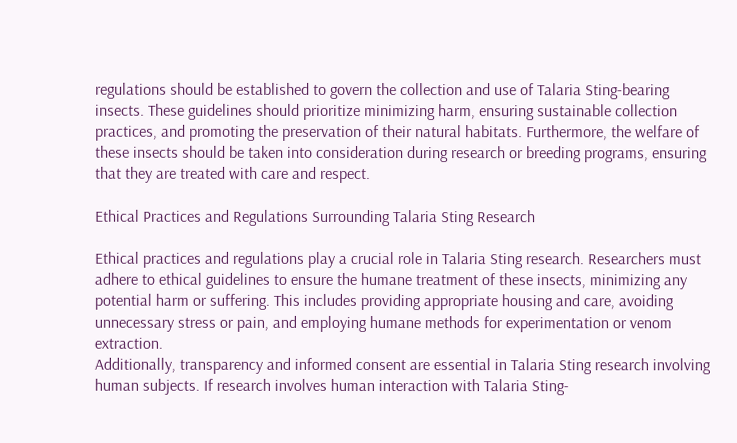regulations should be established to govern the collection and use of Talaria Sting-bearing insects. These guidelines should prioritize minimizing harm, ensuring sustainable collection practices, and promoting the preservation of their natural habitats. Furthermore, the welfare of these insects should be taken into consideration during research or breeding programs, ensuring that they are treated with care and respect.

Ethical Practices and Regulations Surrounding Talaria Sting Research

Ethical practices and regulations play a crucial role in Talaria Sting research. Researchers must adhere to ethical guidelines to ensure the humane treatment of these insects, minimizing any potential harm or suffering. This includes providing appropriate housing and care, avoiding unnecessary stress or pain, and employing humane methods for experimentation or venom extraction.
Additionally, transparency and informed consent are essential in Talaria Sting research involving human subjects. If research involves human interaction with Talaria Sting-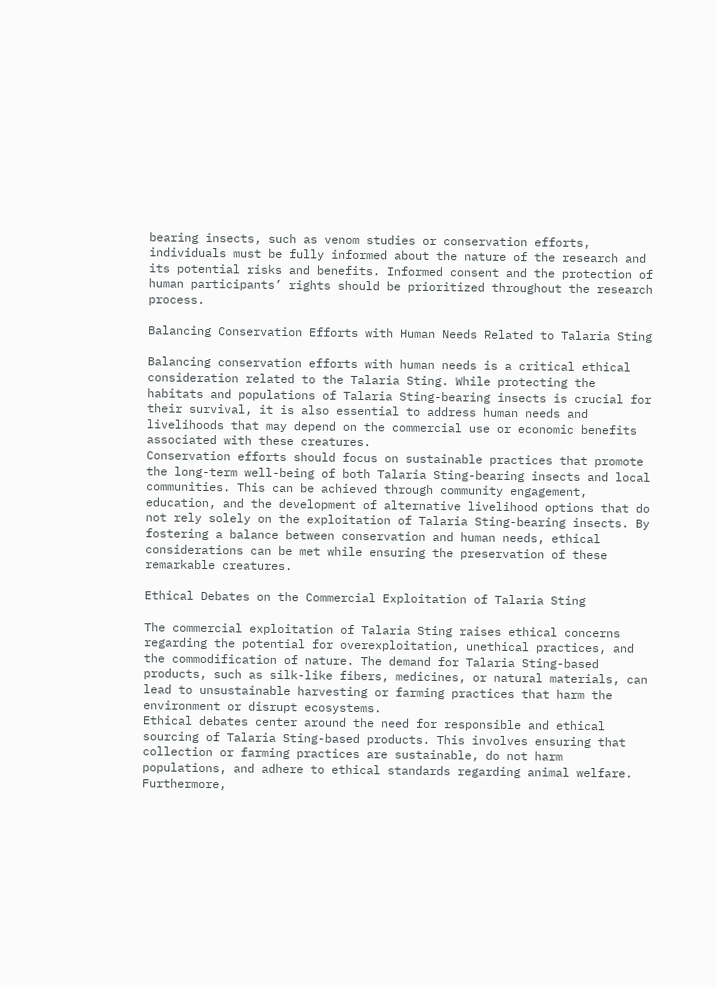bearing insects, such as venom studies or conservation efforts, individuals must be fully informed about the nature of the research and its potential risks and benefits. Informed consent and the protection of human participants’ rights should be prioritized throughout the research process.

Balancing Conservation Efforts with Human Needs Related to Talaria Sting

Balancing conservation efforts with human needs is a critical ethical consideration related to the Talaria Sting. While protecting the habitats and populations of Talaria Sting-bearing insects is crucial for their survival, it is also essential to address human needs and livelihoods that may depend on the commercial use or economic benefits associated with these creatures.
Conservation efforts should focus on sustainable practices that promote the long-term well-being of both Talaria Sting-bearing insects and local communities. This can be achieved through community engagement, education, and the development of alternative livelihood options that do not rely solely on the exploitation of Talaria Sting-bearing insects. By fostering a balance between conservation and human needs, ethical considerations can be met while ensuring the preservation of these remarkable creatures.

Ethical Debates on the Commercial Exploitation of Talaria Sting

The commercial exploitation of Talaria Sting raises ethical concerns regarding the potential for overexploitation, unethical practices, and the commodification of nature. The demand for Talaria Sting-based products, such as silk-like fibers, medicines, or natural materials, can lead to unsustainable harvesting or farming practices that harm the environment or disrupt ecosystems.
Ethical debates center around the need for responsible and ethical sourcing of Talaria Sting-based products. This involves ensuring that collection or farming practices are sustainable, do not harm populations, and adhere to ethical standards regarding animal welfare. Furthermore,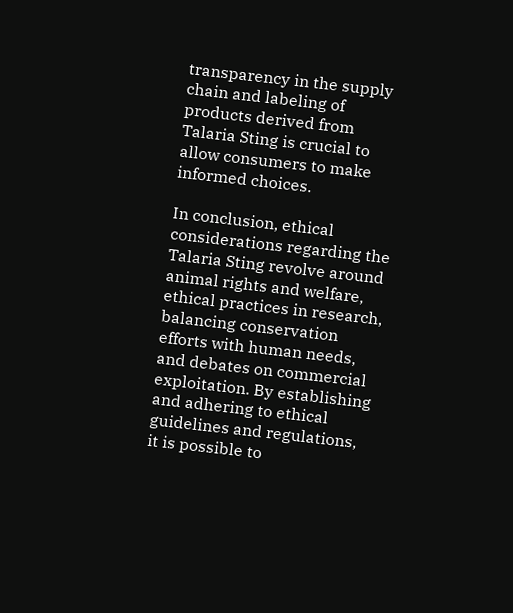transparency in the supply chain and labeling of products derived from Talaria Sting is crucial to allow consumers to make informed choices.

In conclusion, ethical considerations regarding the Talaria Sting revolve around animal rights and welfare, ethical practices in research, balancing conservation efforts with human needs, and debates on commercial exploitation. By establishing and adhering to ethical guidelines and regulations, it is possible to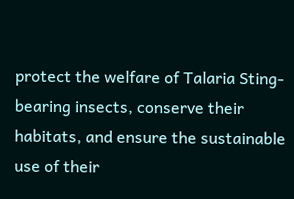protect the welfare of Talaria Sting-bearing insects, conserve their habitats, and ensure the sustainable use of their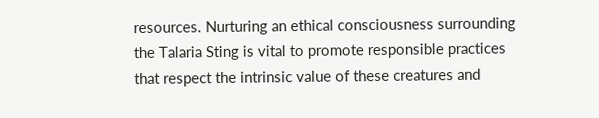resources. Nurturing an ethical consciousness surrounding the Talaria Sting is vital to promote responsible practices that respect the intrinsic value of these creatures and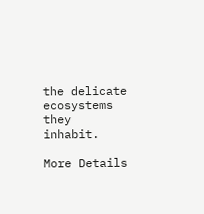the delicate ecosystems they inhabit.

More Details